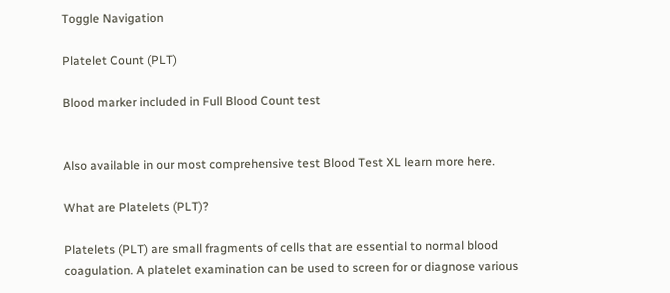Toggle Navigation

Platelet Count (PLT)

Blood marker included in Full Blood Count test


Also available in our most comprehensive test Blood Test XL learn more here.

What are Platelets (PLT)?

Platelets (PLT) are small fragments of cells that are essential to normal blood coagulation. A platelet examination can be used to screen for or diagnose various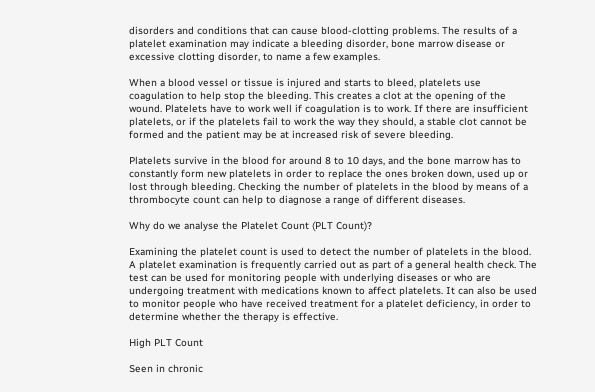disorders and conditions that can cause blood-clotting problems. The results of a platelet examination may indicate a bleeding disorder, bone marrow disease or excessive clotting disorder, to name a few examples.

When a blood vessel or tissue is injured and starts to bleed, platelets use coagulation to help stop the bleeding. This creates a clot at the opening of the wound. Platelets have to work well if coagulation is to work. If there are insufficient platelets, or if the platelets fail to work the way they should, a stable clot cannot be formed and the patient may be at increased risk of severe bleeding.

Platelets survive in the blood for around 8 to 10 days, and the bone marrow has to constantly form new platelets in order to replace the ones broken down, used up or lost through bleeding. Checking the number of platelets in the blood by means of a thrombocyte count can help to diagnose a range of different diseases.

Why do we analyse the Platelet Count (PLT Count)?

Examining the platelet count is used to detect the number of platelets in the blood. A platelet examination is frequently carried out as part of a general health check. The test can be used for monitoring people with underlying diseases or who are undergoing treatment with medications known to affect platelets. It can also be used to monitor people who have received treatment for a platelet deficiency, in order to determine whether the therapy is effective.

High PLT Count

Seen in chronic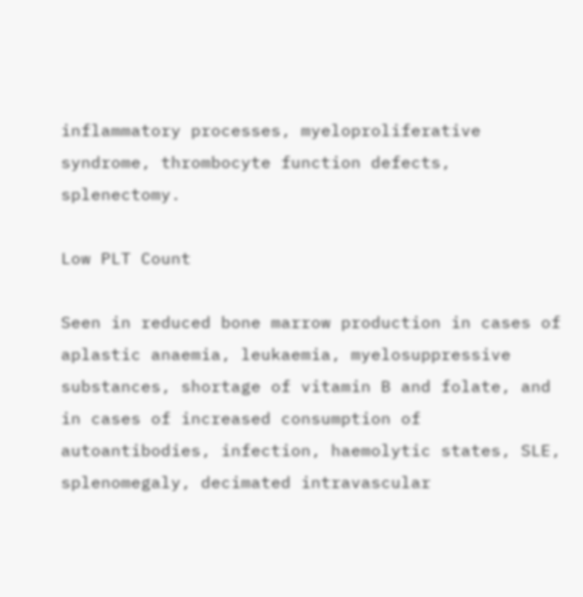inflammatory processes, myeloproliferative syndrome, thrombocyte function defects, splenectomy.

Low PLT Count

Seen in reduced bone marrow production in cases of aplastic anaemia, leukaemia, myelosuppressive substances, shortage of vitamin B and folate, and in cases of increased consumption of autoantibodies, infection, haemolytic states, SLE, splenomegaly, decimated intravascular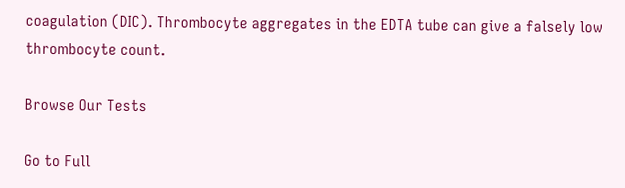coagulation (DIC). Thrombocyte aggregates in the EDTA tube can give a falsely low thrombocyte count.

Browse Our Tests

Go to Full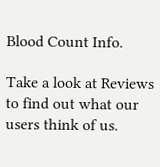Blood Count Info.

Take a look at Reviews to find out what our users think of us.